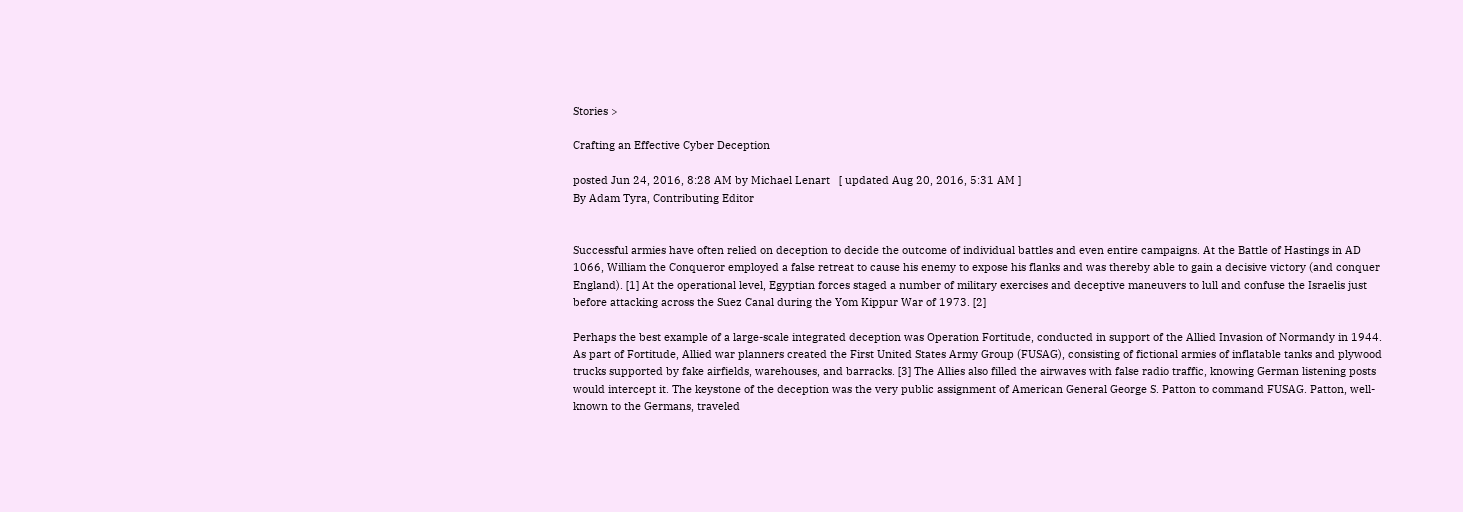Stories >

Crafting an Effective Cyber Deception

posted Jun 24, 2016, 8:28 AM by Michael Lenart   [ updated Aug 20, 2016, 5:31 AM ]
By Adam Tyra, Contributing Editor


Successful armies have often relied on deception to decide the outcome of individual battles and even entire campaigns. At the Battle of Hastings in AD 1066, William the Conqueror employed a false retreat to cause his enemy to expose his flanks and was thereby able to gain a decisive victory (and conquer England). [1] At the operational level, Egyptian forces staged a number of military exercises and deceptive maneuvers to lull and confuse the Israelis just before attacking across the Suez Canal during the Yom Kippur War of 1973. [2]

Perhaps the best example of a large-scale integrated deception was Operation Fortitude, conducted in support of the Allied Invasion of Normandy in 1944. As part of Fortitude, Allied war planners created the First United States Army Group (FUSAG), consisting of fictional armies of inflatable tanks and plywood trucks supported by fake airfields, warehouses, and barracks. [3] The Allies also filled the airwaves with false radio traffic, knowing German listening posts would intercept it. The keystone of the deception was the very public assignment of American General George S. Patton to command FUSAG. Patton, well-known to the Germans, traveled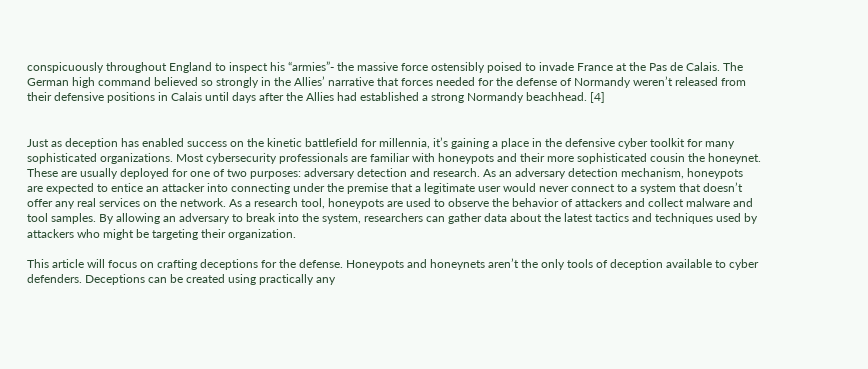conspicuously throughout England to inspect his “armies”- the massive force ostensibly poised to invade France at the Pas de Calais. The German high command believed so strongly in the Allies’ narrative that forces needed for the defense of Normandy weren’t released from their defensive positions in Calais until days after the Allies had established a strong Normandy beachhead. [4]


Just as deception has enabled success on the kinetic battlefield for millennia, it’s gaining a place in the defensive cyber toolkit for many sophisticated organizations. Most cybersecurity professionals are familiar with honeypots and their more sophisticated cousin the honeynet. These are usually deployed for one of two purposes: adversary detection and research. As an adversary detection mechanism, honeypots are expected to entice an attacker into connecting under the premise that a legitimate user would never connect to a system that doesn’t offer any real services on the network. As a research tool, honeypots are used to observe the behavior of attackers and collect malware and tool samples. By allowing an adversary to break into the system, researchers can gather data about the latest tactics and techniques used by attackers who might be targeting their organization.

This article will focus on crafting deceptions for the defense. Honeypots and honeynets aren’t the only tools of deception available to cyber defenders. Deceptions can be created using practically any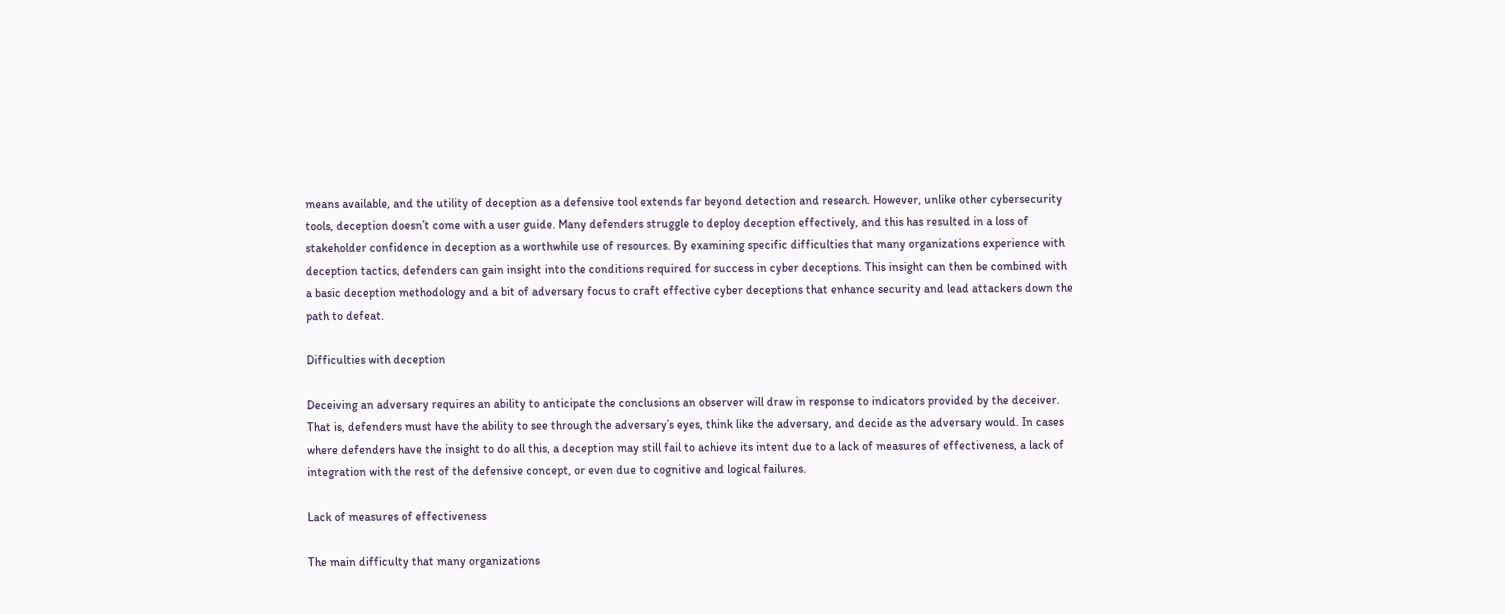means available, and the utility of deception as a defensive tool extends far beyond detection and research. However, unlike other cybersecurity tools, deception doesn’t come with a user guide. Many defenders struggle to deploy deception effectively, and this has resulted in a loss of stakeholder confidence in deception as a worthwhile use of resources. By examining specific difficulties that many organizations experience with deception tactics, defenders can gain insight into the conditions required for success in cyber deceptions. This insight can then be combined with a basic deception methodology and a bit of adversary focus to craft effective cyber deceptions that enhance security and lead attackers down the path to defeat.

Difficulties with deception

Deceiving an adversary requires an ability to anticipate the conclusions an observer will draw in response to indicators provided by the deceiver. That is, defenders must have the ability to see through the adversary’s eyes, think like the adversary, and decide as the adversary would. In cases where defenders have the insight to do all this, a deception may still fail to achieve its intent due to a lack of measures of effectiveness, a lack of integration with the rest of the defensive concept, or even due to cognitive and logical failures.

Lack of measures of effectiveness

The main difficulty that many organizations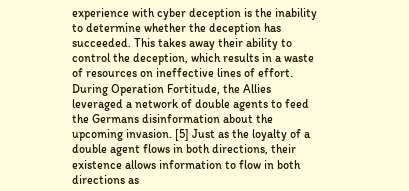experience with cyber deception is the inability to determine whether the deception has succeeded. This takes away their ability to control the deception, which results in a waste of resources on ineffective lines of effort. During Operation Fortitude, the Allies leveraged a network of double agents to feed the Germans disinformation about the upcoming invasion. [5] Just as the loyalty of a double agent flows in both directions, their existence allows information to flow in both directions as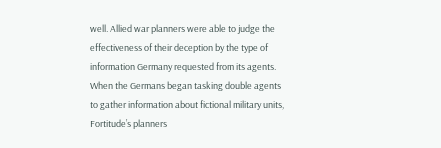well. Allied war planners were able to judge the effectiveness of their deception by the type of information Germany requested from its agents. When the Germans began tasking double agents to gather information about fictional military units, Fortitude’s planners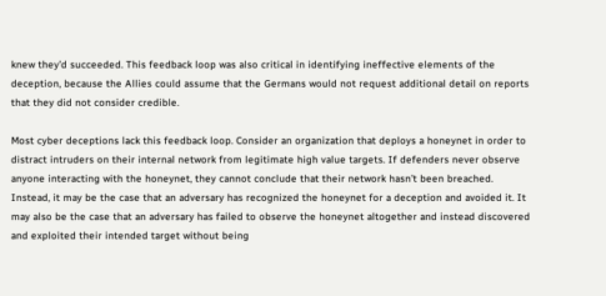knew they’d succeeded. This feedback loop was also critical in identifying ineffective elements of the deception, because the Allies could assume that the Germans would not request additional detail on reports that they did not consider credible.

Most cyber deceptions lack this feedback loop. Consider an organization that deploys a honeynet in order to distract intruders on their internal network from legitimate high value targets. If defenders never observe anyone interacting with the honeynet, they cannot conclude that their network hasn’t been breached.  Instead, it may be the case that an adversary has recognized the honeynet for a deception and avoided it. It may also be the case that an adversary has failed to observe the honeynet altogether and instead discovered and exploited their intended target without being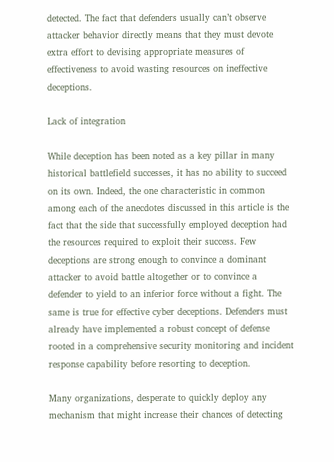detected. The fact that defenders usually can’t observe attacker behavior directly means that they must devote extra effort to devising appropriate measures of effectiveness to avoid wasting resources on ineffective deceptions.

Lack of integration

While deception has been noted as a key pillar in many historical battlefield successes, it has no ability to succeed on its own. Indeed, the one characteristic in common among each of the anecdotes discussed in this article is the fact that the side that successfully employed deception had the resources required to exploit their success. Few deceptions are strong enough to convince a dominant attacker to avoid battle altogether or to convince a defender to yield to an inferior force without a fight. The same is true for effective cyber deceptions. Defenders must already have implemented a robust concept of defense rooted in a comprehensive security monitoring and incident response capability before resorting to deception.

Many organizations, desperate to quickly deploy any mechanism that might increase their chances of detecting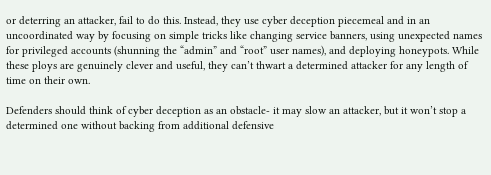or deterring an attacker, fail to do this. Instead, they use cyber deception piecemeal and in an uncoordinated way by focusing on simple tricks like changing service banners, using unexpected names for privileged accounts (shunning the “admin” and “root” user names), and deploying honeypots. While these ploys are genuinely clever and useful, they can’t thwart a determined attacker for any length of time on their own.

Defenders should think of cyber deception as an obstacle- it may slow an attacker, but it won’t stop a determined one without backing from additional defensive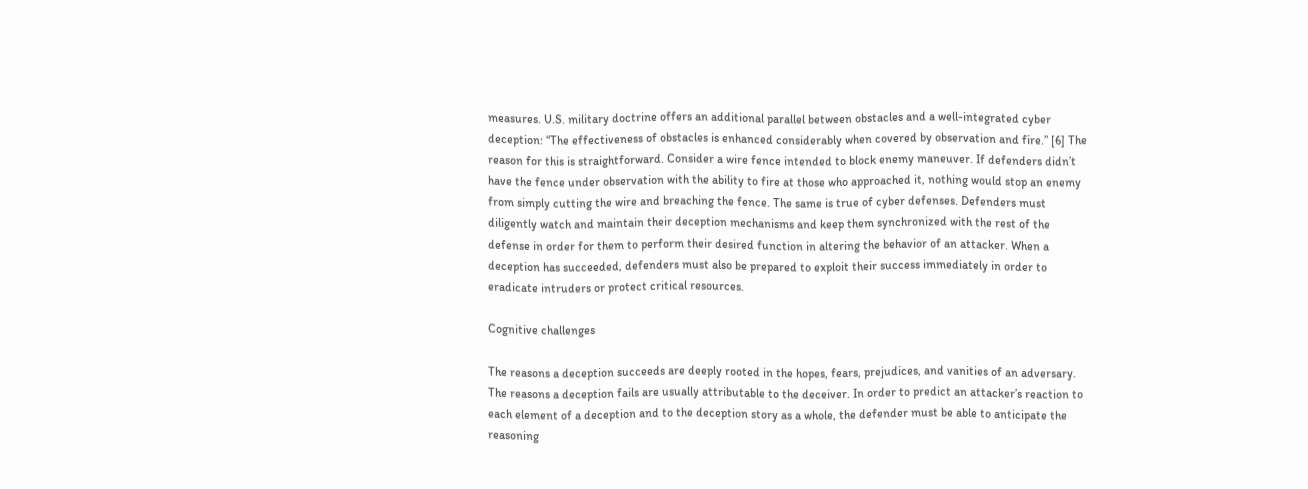measures. U.S. military doctrine offers an additional parallel between obstacles and a well-integrated cyber deception: “The effectiveness of obstacles is enhanced considerably when covered by observation and fire.” [6] The reason for this is straightforward. Consider a wire fence intended to block enemy maneuver. If defenders didn’t have the fence under observation with the ability to fire at those who approached it, nothing would stop an enemy from simply cutting the wire and breaching the fence. The same is true of cyber defenses. Defenders must diligently watch and maintain their deception mechanisms and keep them synchronized with the rest of the defense in order for them to perform their desired function in altering the behavior of an attacker. When a deception has succeeded, defenders must also be prepared to exploit their success immediately in order to eradicate intruders or protect critical resources.

Cognitive challenges

The reasons a deception succeeds are deeply rooted in the hopes, fears, prejudices, and vanities of an adversary. The reasons a deception fails are usually attributable to the deceiver. In order to predict an attacker’s reaction to each element of a deception and to the deception story as a whole, the defender must be able to anticipate the reasoning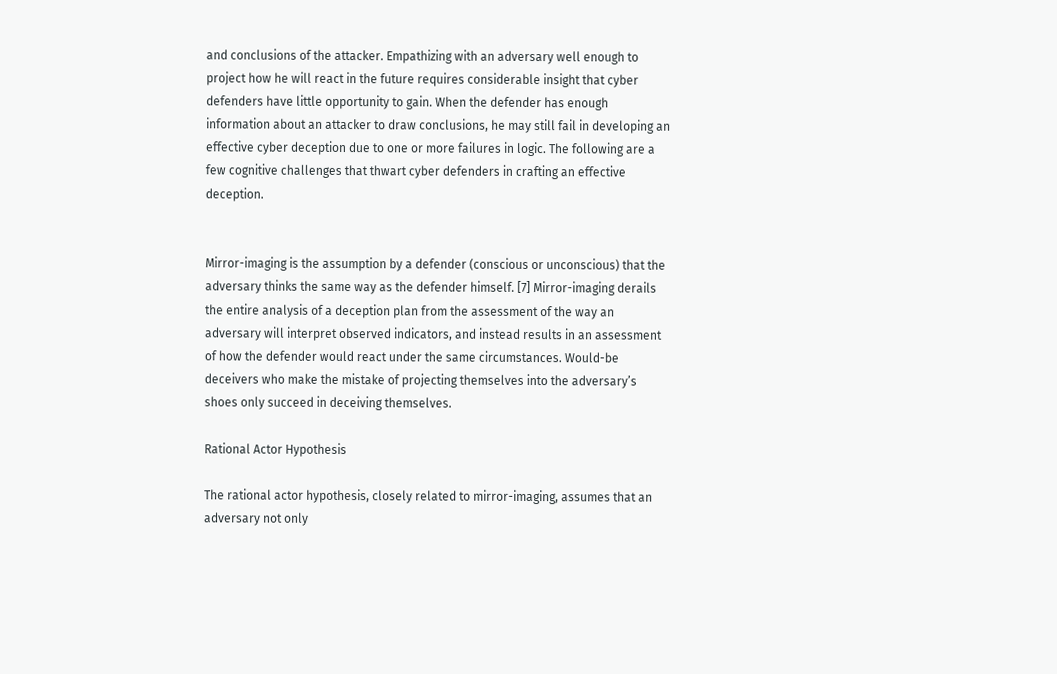and conclusions of the attacker. Empathizing with an adversary well enough to project how he will react in the future requires considerable insight that cyber defenders have little opportunity to gain. When the defender has enough information about an attacker to draw conclusions, he may still fail in developing an effective cyber deception due to one or more failures in logic. The following are a few cognitive challenges that thwart cyber defenders in crafting an effective deception.


Mirror-imaging is the assumption by a defender (conscious or unconscious) that the adversary thinks the same way as the defender himself. [7] Mirror-imaging derails the entire analysis of a deception plan from the assessment of the way an adversary will interpret observed indicators, and instead results in an assessment of how the defender would react under the same circumstances. Would-be deceivers who make the mistake of projecting themselves into the adversary’s shoes only succeed in deceiving themselves.

Rational Actor Hypothesis

The rational actor hypothesis, closely related to mirror-imaging, assumes that an adversary not only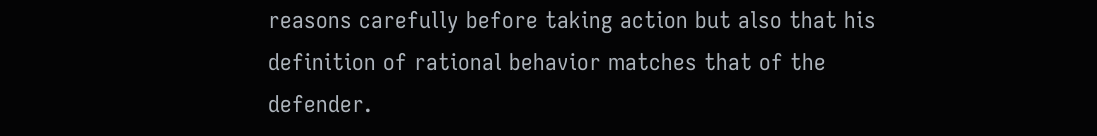reasons carefully before taking action but also that his definition of rational behavior matches that of the defender.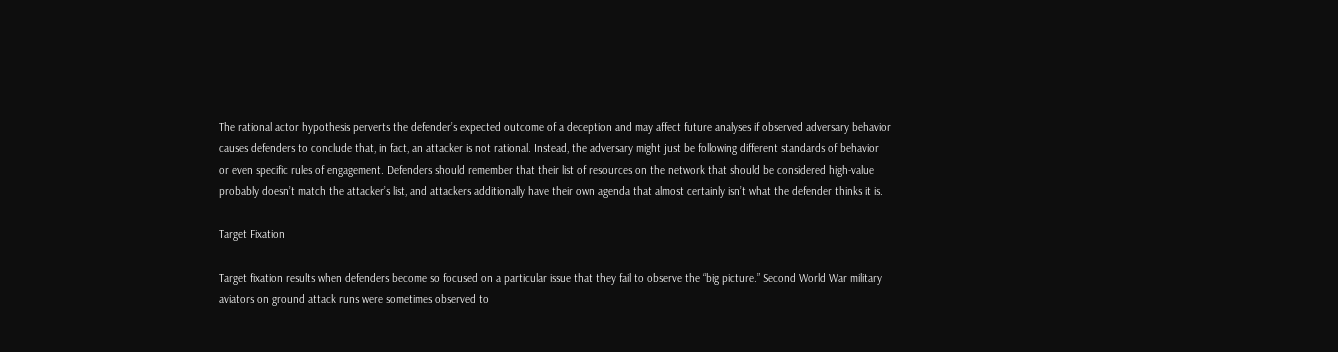The rational actor hypothesis perverts the defender’s expected outcome of a deception and may affect future analyses if observed adversary behavior causes defenders to conclude that, in fact, an attacker is not rational. Instead, the adversary might just be following different standards of behavior or even specific rules of engagement. Defenders should remember that their list of resources on the network that should be considered high-value probably doesn’t match the attacker’s list, and attackers additionally have their own agenda that almost certainly isn’t what the defender thinks it is.

Target Fixation

Target fixation results when defenders become so focused on a particular issue that they fail to observe the “big picture.” Second World War military aviators on ground attack runs were sometimes observed to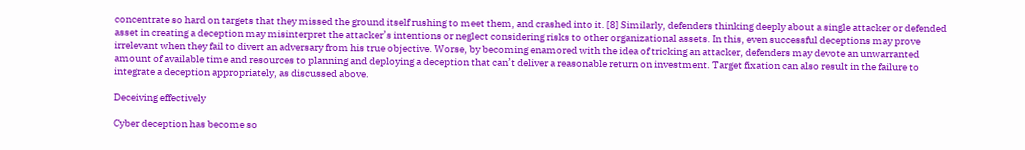concentrate so hard on targets that they missed the ground itself rushing to meet them, and crashed into it. [8] Similarly, defenders thinking deeply about a single attacker or defended asset in creating a deception may misinterpret the attacker’s intentions or neglect considering risks to other organizational assets. In this, even successful deceptions may prove irrelevant when they fail to divert an adversary from his true objective. Worse, by becoming enamored with the idea of tricking an attacker, defenders may devote an unwarranted amount of available time and resources to planning and deploying a deception that can’t deliver a reasonable return on investment. Target fixation can also result in the failure to integrate a deception appropriately, as discussed above.

Deceiving effectively

Cyber deception has become so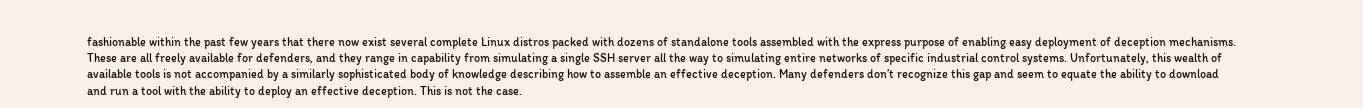fashionable within the past few years that there now exist several complete Linux distros packed with dozens of standalone tools assembled with the express purpose of enabling easy deployment of deception mechanisms. These are all freely available for defenders, and they range in capability from simulating a single SSH server all the way to simulating entire networks of specific industrial control systems. Unfortunately, this wealth of available tools is not accompanied by a similarly sophisticated body of knowledge describing how to assemble an effective deception. Many defenders don’t recognize this gap and seem to equate the ability to download and run a tool with the ability to deploy an effective deception. This is not the case.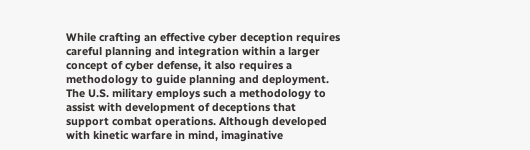While crafting an effective cyber deception requires careful planning and integration within a larger concept of cyber defense, it also requires a methodology to guide planning and deployment. The U.S. military employs such a methodology to assist with development of deceptions that support combat operations. Although developed with kinetic warfare in mind, imaginative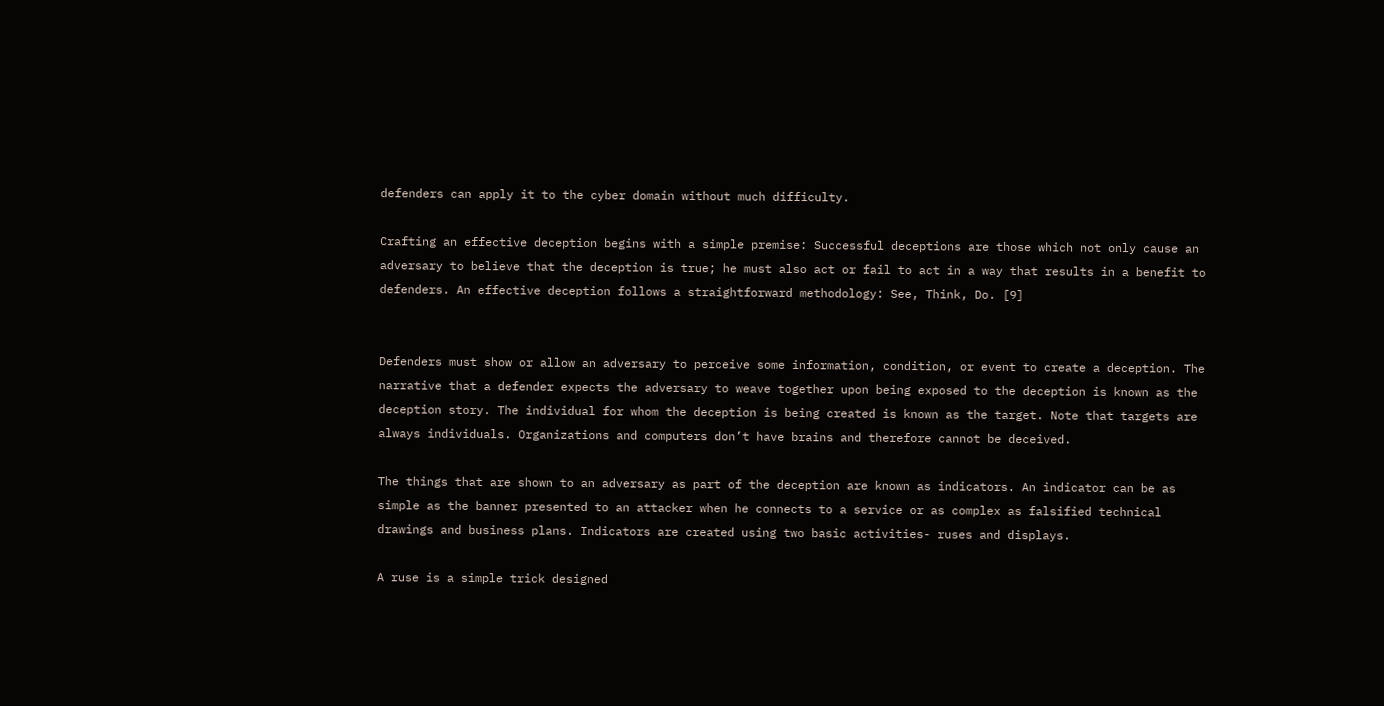defenders can apply it to the cyber domain without much difficulty.

Crafting an effective deception begins with a simple premise: Successful deceptions are those which not only cause an adversary to believe that the deception is true; he must also act or fail to act in a way that results in a benefit to defenders. An effective deception follows a straightforward methodology: See, Think, Do. [9]


Defenders must show or allow an adversary to perceive some information, condition, or event to create a deception. The narrative that a defender expects the adversary to weave together upon being exposed to the deception is known as the deception story. The individual for whom the deception is being created is known as the target. Note that targets are always individuals. Organizations and computers don’t have brains and therefore cannot be deceived.

The things that are shown to an adversary as part of the deception are known as indicators. An indicator can be as simple as the banner presented to an attacker when he connects to a service or as complex as falsified technical drawings and business plans. Indicators are created using two basic activities- ruses and displays.

A ruse is a simple trick designed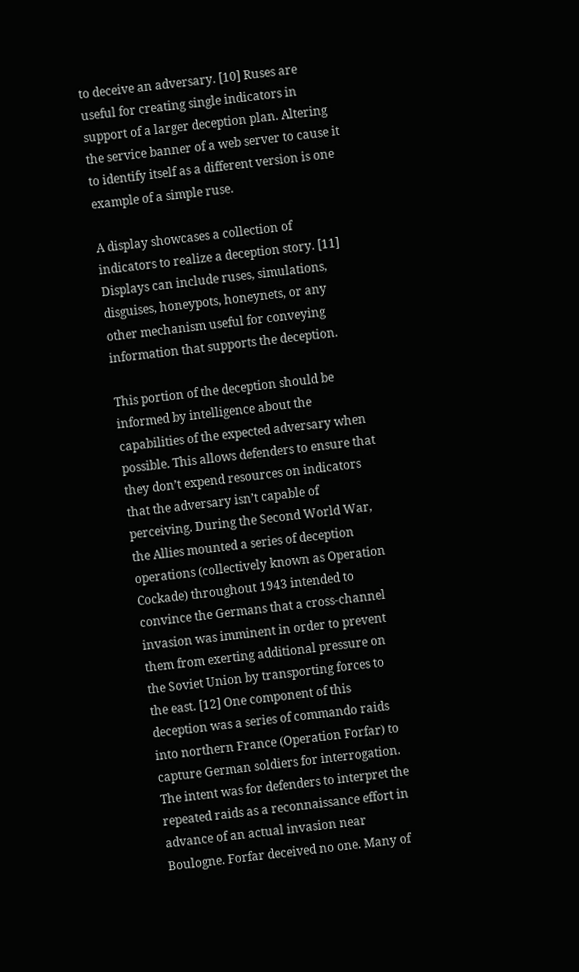to deceive an adversary. [10] Ruses are useful for creating single indicators in support of a larger deception plan. Altering the service banner of a web server to cause it to identify itself as a different version is one example of a simple ruse.

A display showcases a collection of indicators to realize a deception story. [11] Displays can include ruses, simulations, disguises, honeypots, honeynets, or any other mechanism useful for conveying information that supports the deception.

This portion of the deception should be informed by intelligence about the capabilities of the expected adversary when possible. This allows defenders to ensure that they don’t expend resources on indicators that the adversary isn’t capable of perceiving. During the Second World War, the Allies mounted a series of deception operations (collectively known as Operation Cockade) throughout 1943 intended to convince the Germans that a cross-channel invasion was imminent in order to prevent them from exerting additional pressure on the Soviet Union by transporting forces to the east. [12] One component of this deception was a series of commando raids into northern France (Operation Forfar) to capture German soldiers for interrogation. The intent was for defenders to interpret the repeated raids as a reconnaissance effort in advance of an actual invasion near Boulogne. Forfar deceived no one. Many of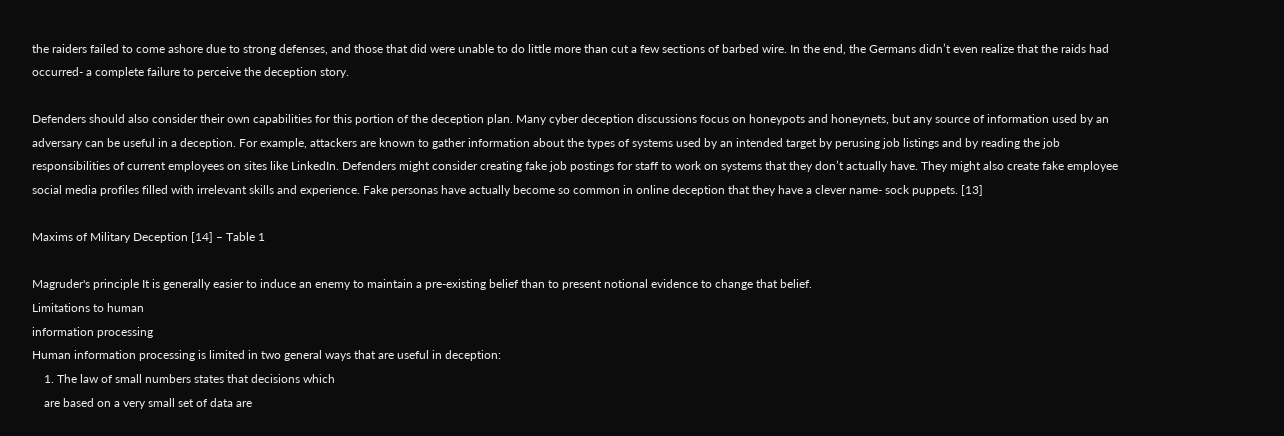the raiders failed to come ashore due to strong defenses, and those that did were unable to do little more than cut a few sections of barbed wire. In the end, the Germans didn’t even realize that the raids had occurred- a complete failure to perceive the deception story.

Defenders should also consider their own capabilities for this portion of the deception plan. Many cyber deception discussions focus on honeypots and honeynets, but any source of information used by an adversary can be useful in a deception. For example, attackers are known to gather information about the types of systems used by an intended target by perusing job listings and by reading the job responsibilities of current employees on sites like LinkedIn. Defenders might consider creating fake job postings for staff to work on systems that they don’t actually have. They might also create fake employee social media profiles filled with irrelevant skills and experience. Fake personas have actually become so common in online deception that they have a clever name- sock puppets. [13]

Maxims of Military Deception [14] – Table 1

Magruder's principle It is generally easier to induce an enemy to maintain a pre-existing belief than to present notional evidence to change that belief.
Limitations to human
information processing
Human information processing is limited in two general ways that are useful in deception:
    1. The law of small numbers states that decisions which
    are based on a very small set of data are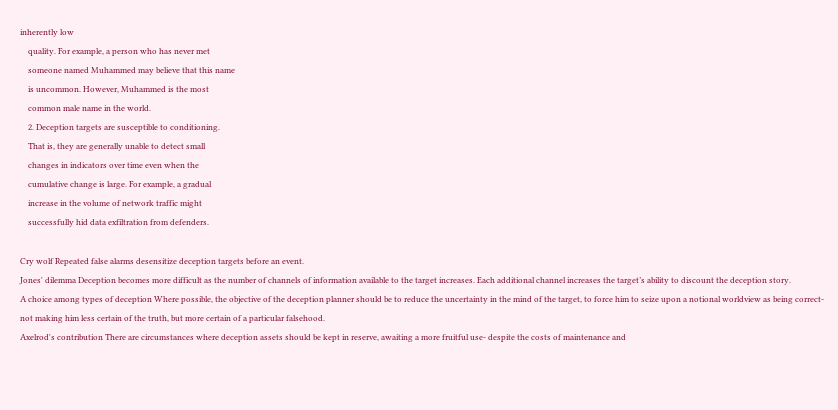inherently low
    quality. For example, a person who has never met
    someone named Muhammed may believe that this name
    is uncommon. However, Muhammed is the most
    common male name in the world.
    2. Deception targets are susceptible to conditioning.
    That is, they are generally unable to detect small
    changes in indicators over time even when the
    cumulative change is large. For example, a gradual
    increase in the volume of network traffic might
    successfully hid data exfiltration from defenders.

Cry wolf Repeated false alarms desensitize deception targets before an event.
Jones' dilemma Deception becomes more difficult as the number of channels of information available to the target increases. Each additional channel increases the target’s ability to discount the deception story.
A choice among types of deception Where possible, the objective of the deception planner should be to reduce the uncertainty in the mind of the target, to force him to seize upon a notional worldview as being correct- not making him less certain of the truth, but more certain of a particular falsehood.
Axelrod's contribution There are circumstances where deception assets should be kept in reserve, awaiting a more fruitful use- despite the costs of maintenance and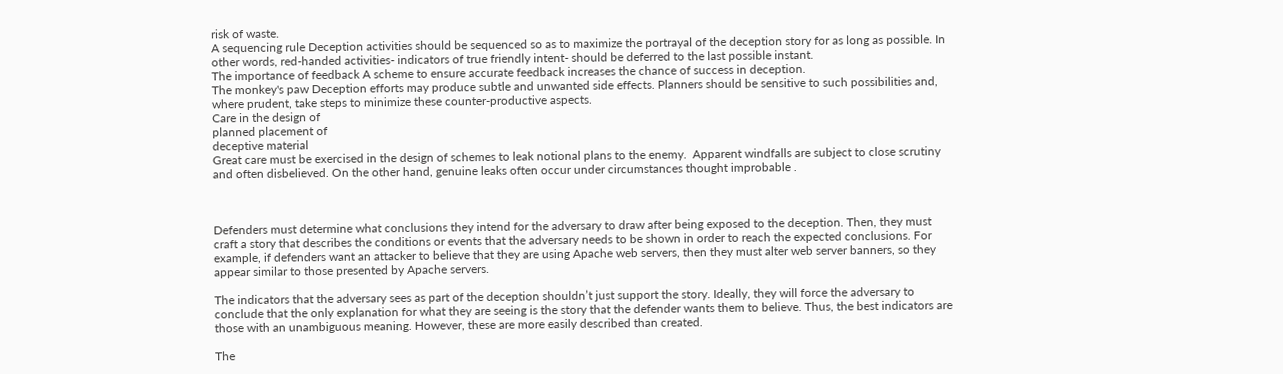risk of waste.
A sequencing rule Deception activities should be sequenced so as to maximize the portrayal of the deception story for as long as possible. In other words, red-handed activities- indicators of true friendly intent- should be deferred to the last possible instant.
The importance of feedback A scheme to ensure accurate feedback increases the chance of success in deception.
The monkey's paw Deception efforts may produce subtle and unwanted side effects. Planners should be sensitive to such possibilities and, where prudent, take steps to minimize these counter-productive aspects.
Care in the design of
planned placement of
deceptive material
Great care must be exercised in the design of schemes to leak notional plans to the enemy.  Apparent windfalls are subject to close scrutiny and often disbelieved. On the other hand, genuine leaks often occur under circumstances thought improbable .



Defenders must determine what conclusions they intend for the adversary to draw after being exposed to the deception. Then, they must craft a story that describes the conditions or events that the adversary needs to be shown in order to reach the expected conclusions. For example, if defenders want an attacker to believe that they are using Apache web servers, then they must alter web server banners, so they appear similar to those presented by Apache servers.

The indicators that the adversary sees as part of the deception shouldn’t just support the story. Ideally, they will force the adversary to conclude that the only explanation for what they are seeing is the story that the defender wants them to believe. Thus, the best indicators are those with an unambiguous meaning. However, these are more easily described than created.

The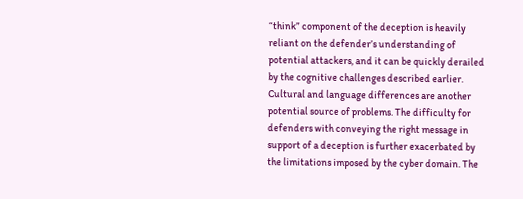“think” component of the deception is heavily reliant on the defender’s understanding of potential attackers, and it can be quickly derailed by the cognitive challenges described earlier. Cultural and language differences are another potential source of problems. The difficulty for defenders with conveying the right message in support of a deception is further exacerbated by the limitations imposed by the cyber domain. The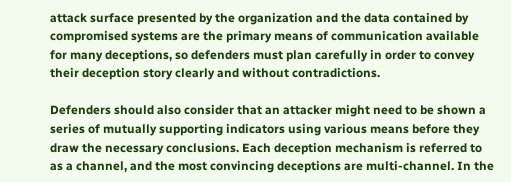attack surface presented by the organization and the data contained by compromised systems are the primary means of communication available for many deceptions, so defenders must plan carefully in order to convey their deception story clearly and without contradictions.

Defenders should also consider that an attacker might need to be shown a series of mutually supporting indicators using various means before they draw the necessary conclusions. Each deception mechanism is referred to as a channel, and the most convincing deceptions are multi-channel. In the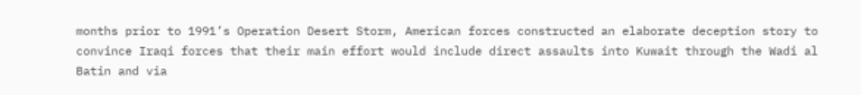months prior to 1991’s Operation Desert Storm, American forces constructed an elaborate deception story to convince Iraqi forces that their main effort would include direct assaults into Kuwait through the Wadi al Batin and via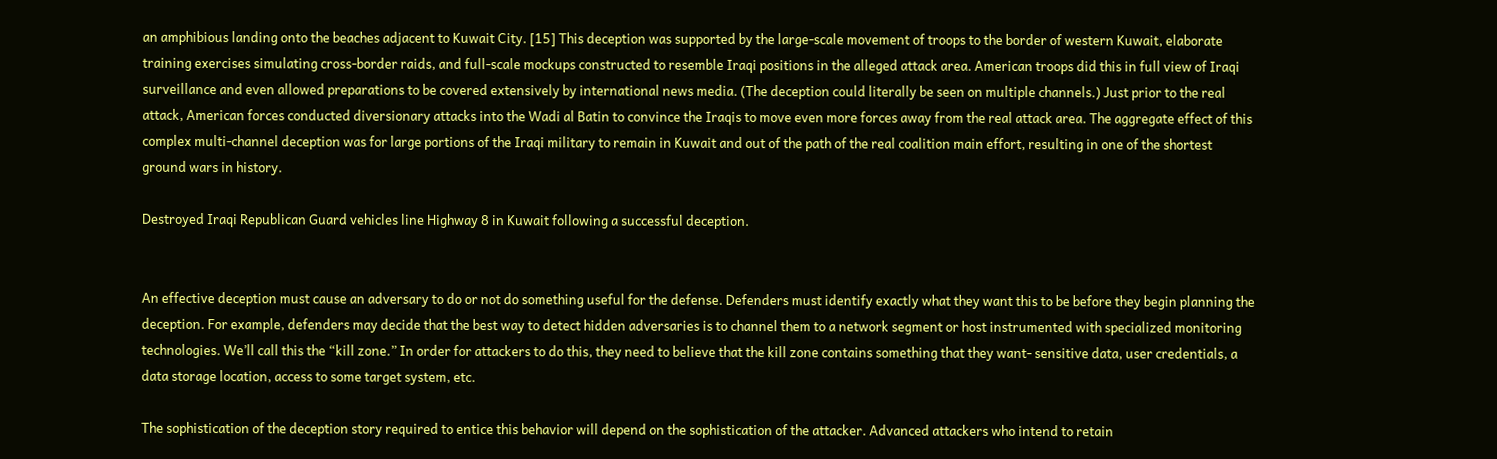an amphibious landing onto the beaches adjacent to Kuwait City. [15] This deception was supported by the large-scale movement of troops to the border of western Kuwait, elaborate training exercises simulating cross-border raids, and full-scale mockups constructed to resemble Iraqi positions in the alleged attack area. American troops did this in full view of Iraqi surveillance and even allowed preparations to be covered extensively by international news media. (The deception could literally be seen on multiple channels.) Just prior to the real attack, American forces conducted diversionary attacks into the Wadi al Batin to convince the Iraqis to move even more forces away from the real attack area. The aggregate effect of this complex multi-channel deception was for large portions of the Iraqi military to remain in Kuwait and out of the path of the real coalition main effort, resulting in one of the shortest ground wars in history.

Destroyed Iraqi Republican Guard vehicles line Highway 8 in Kuwait following a successful deception.


An effective deception must cause an adversary to do or not do something useful for the defense. Defenders must identify exactly what they want this to be before they begin planning the deception. For example, defenders may decide that the best way to detect hidden adversaries is to channel them to a network segment or host instrumented with specialized monitoring technologies. We’ll call this the “kill zone.” In order for attackers to do this, they need to believe that the kill zone contains something that they want- sensitive data, user credentials, a data storage location, access to some target system, etc.

The sophistication of the deception story required to entice this behavior will depend on the sophistication of the attacker. Advanced attackers who intend to retain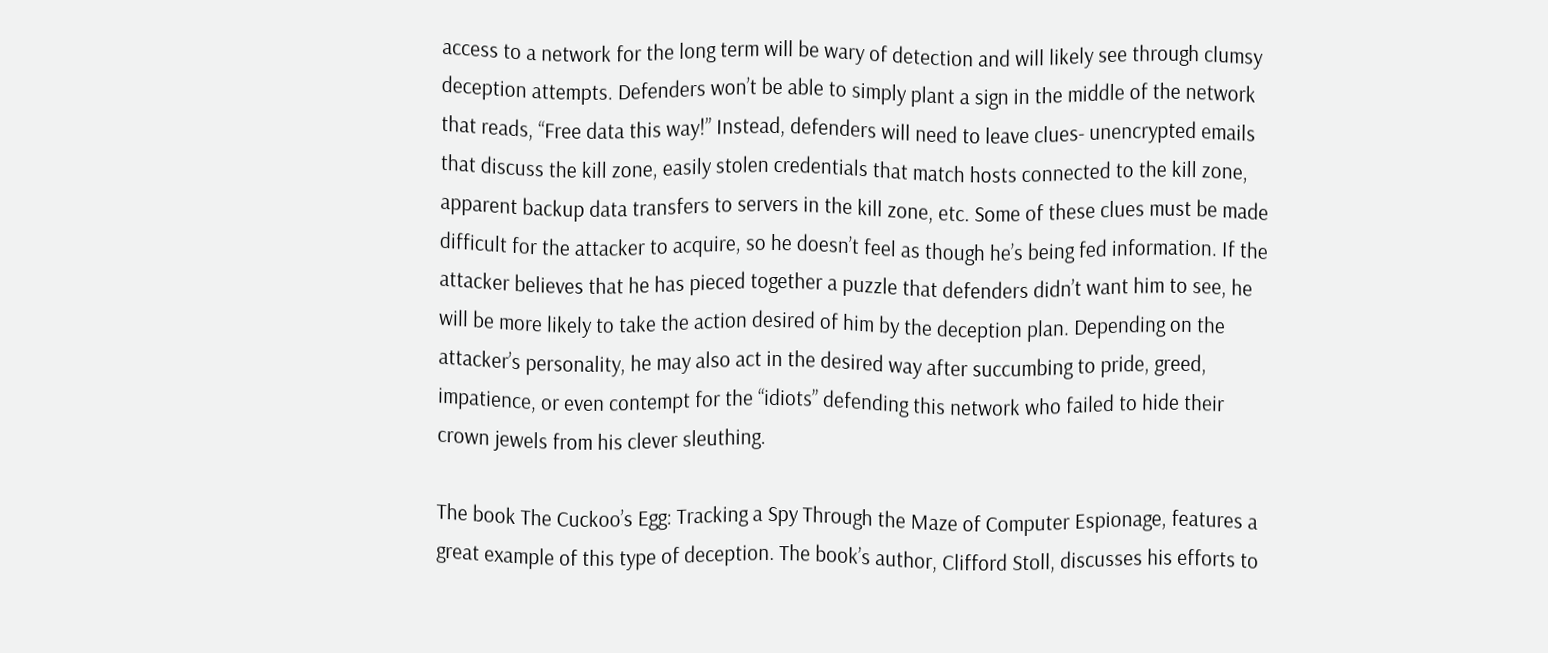access to a network for the long term will be wary of detection and will likely see through clumsy deception attempts. Defenders won’t be able to simply plant a sign in the middle of the network that reads, “Free data this way!” Instead, defenders will need to leave clues- unencrypted emails that discuss the kill zone, easily stolen credentials that match hosts connected to the kill zone, apparent backup data transfers to servers in the kill zone, etc. Some of these clues must be made difficult for the attacker to acquire, so he doesn’t feel as though he’s being fed information. If the attacker believes that he has pieced together a puzzle that defenders didn’t want him to see, he will be more likely to take the action desired of him by the deception plan. Depending on the attacker’s personality, he may also act in the desired way after succumbing to pride, greed, impatience, or even contempt for the “idiots” defending this network who failed to hide their crown jewels from his clever sleuthing.

The book The Cuckoo’s Egg: Tracking a Spy Through the Maze of Computer Espionage, features a great example of this type of deception. The book’s author, Clifford Stoll, discusses his efforts to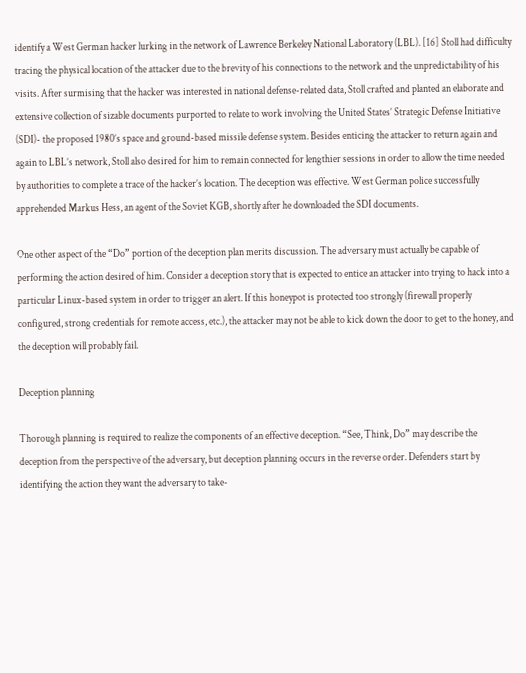identify a West German hacker lurking in the network of Lawrence Berkeley National Laboratory (LBL). [16] Stoll had difficulty tracing the physical location of the attacker due to the brevity of his connections to the network and the unpredictability of his visits. After surmising that the hacker was interested in national defense-related data, Stoll crafted and planted an elaborate and extensive collection of sizable documents purported to relate to work involving the United States’ Strategic Defense Initiative (SDI)- the proposed 1980’s space and ground-based missile defense system. Besides enticing the attacker to return again and again to LBL’s network, Stoll also desired for him to remain connected for lengthier sessions in order to allow the time needed by authorities to complete a trace of the hacker’s location. The deception was effective. West German police successfully apprehended Markus Hess, an agent of the Soviet KGB, shortly after he downloaded the SDI documents.

One other aspect of the “Do” portion of the deception plan merits discussion. The adversary must actually be capable of performing the action desired of him. Consider a deception story that is expected to entice an attacker into trying to hack into a particular Linux-based system in order to trigger an alert. If this honeypot is protected too strongly (firewall properly configured, strong credentials for remote access, etc.), the attacker may not be able to kick down the door to get to the honey, and the deception will probably fail.

Deception planning

Thorough planning is required to realize the components of an effective deception. “See, Think, Do” may describe the deception from the perspective of the adversary, but deception planning occurs in the reverse order. Defenders start by identifying the action they want the adversary to take-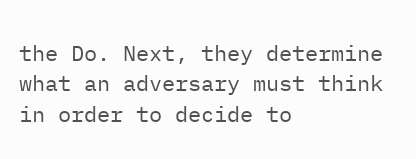the Do. Next, they determine what an adversary must think in order to decide to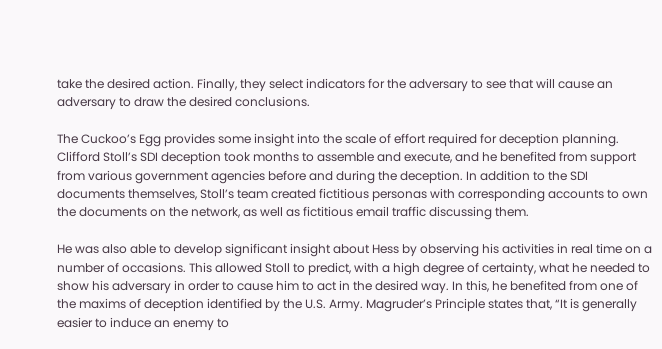take the desired action. Finally, they select indicators for the adversary to see that will cause an adversary to draw the desired conclusions.

The Cuckoo’s Egg provides some insight into the scale of effort required for deception planning. Clifford Stoll’s SDI deception took months to assemble and execute, and he benefited from support from various government agencies before and during the deception. In addition to the SDI documents themselves, Stoll’s team created fictitious personas with corresponding accounts to own the documents on the network, as well as fictitious email traffic discussing them.

He was also able to develop significant insight about Hess by observing his activities in real time on a number of occasions. This allowed Stoll to predict, with a high degree of certainty, what he needed to show his adversary in order to cause him to act in the desired way. In this, he benefited from one of the maxims of deception identified by the U.S. Army. Magruder’s Principle states that, “It is generally easier to induce an enemy to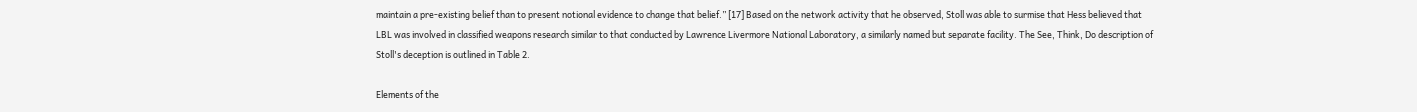maintain a pre-existing belief than to present notional evidence to change that belief.” [17] Based on the network activity that he observed, Stoll was able to surmise that Hess believed that LBL was involved in classified weapons research similar to that conducted by Lawrence Livermore National Laboratory, a similarly named but separate facility. The See, Think, Do description of Stoll's deception is outlined in Table 2.

Elements of the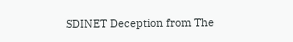SDINET Deception from The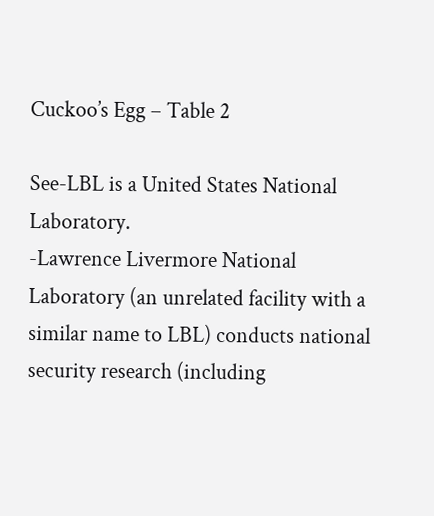Cuckoo’s Egg – Table 2

See-LBL is a United States National Laboratory.
-Lawrence Livermore National Laboratory (an unrelated facility with a similar name to LBL) conducts national security research (including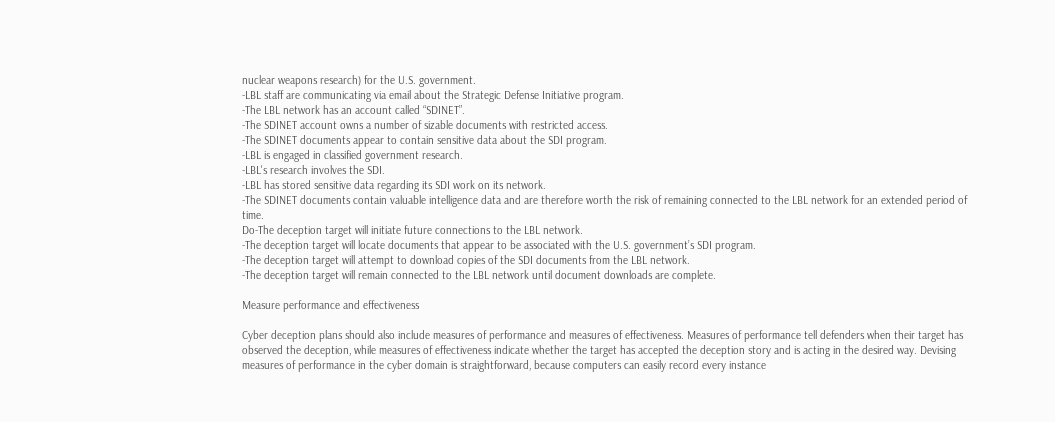nuclear weapons research) for the U.S. government.
-LBL staff are communicating via email about the Strategic Defense Initiative program.
-The LBL network has an account called “SDINET”.
-The SDINET account owns a number of sizable documents with restricted access.
-The SDINET documents appear to contain sensitive data about the SDI program.
-LBL is engaged in classified government research.
-LBL's research involves the SDI.
-LBL has stored sensitive data regarding its SDI work on its network.
-The SDINET documents contain valuable intelligence data and are therefore worth the risk of remaining connected to the LBL network for an extended period of time.
Do-The deception target will initiate future connections to the LBL network.
-The deception target will locate documents that appear to be associated with the U.S. government’s SDI program.
-The deception target will attempt to download copies of the SDI documents from the LBL network.
-The deception target will remain connected to the LBL network until document downloads are complete.

Measure performance and effectiveness

Cyber deception plans should also include measures of performance and measures of effectiveness. Measures of performance tell defenders when their target has observed the deception, while measures of effectiveness indicate whether the target has accepted the deception story and is acting in the desired way. Devising measures of performance in the cyber domain is straightforward, because computers can easily record every instance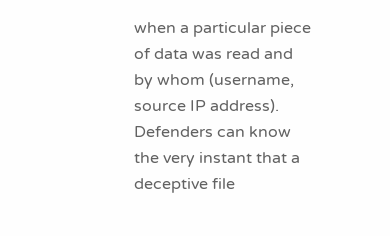when a particular piece of data was read and by whom (username, source IP address). Defenders can know the very instant that a deceptive file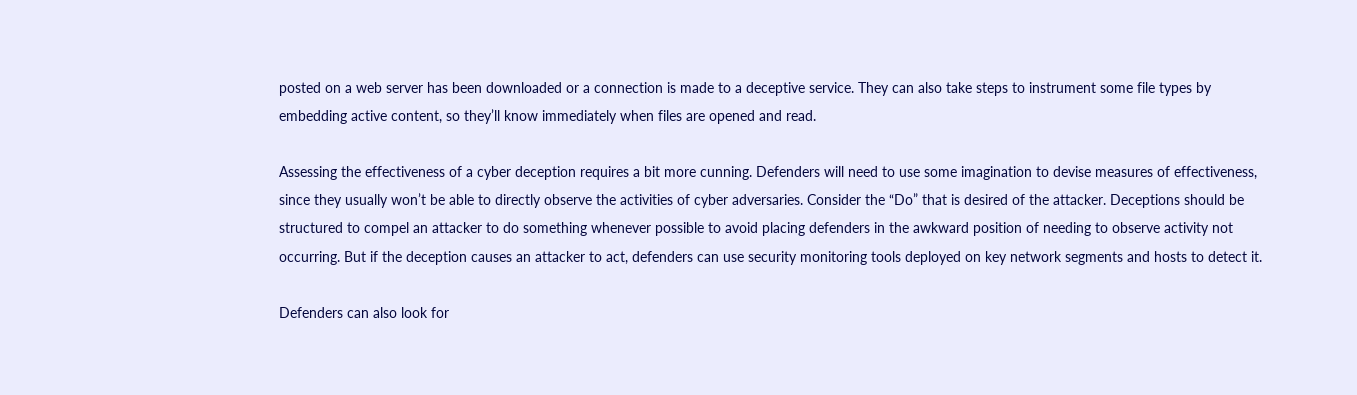posted on a web server has been downloaded or a connection is made to a deceptive service. They can also take steps to instrument some file types by embedding active content, so they’ll know immediately when files are opened and read.

Assessing the effectiveness of a cyber deception requires a bit more cunning. Defenders will need to use some imagination to devise measures of effectiveness, since they usually won’t be able to directly observe the activities of cyber adversaries. Consider the “Do” that is desired of the attacker. Deceptions should be structured to compel an attacker to do something whenever possible to avoid placing defenders in the awkward position of needing to observe activity not occurring. But if the deception causes an attacker to act, defenders can use security monitoring tools deployed on key network segments and hosts to detect it.

Defenders can also look for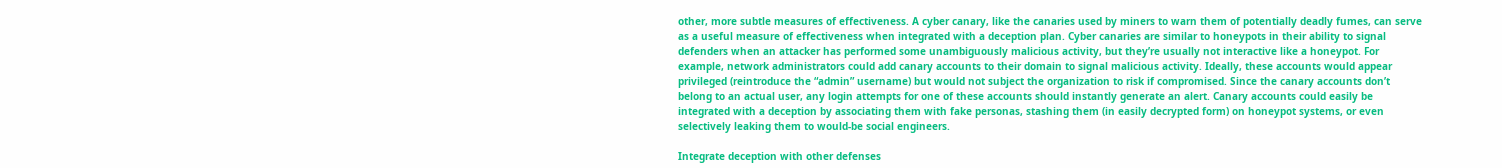other, more subtle measures of effectiveness. A cyber canary, like the canaries used by miners to warn them of potentially deadly fumes, can serve as a useful measure of effectiveness when integrated with a deception plan. Cyber canaries are similar to honeypots in their ability to signal defenders when an attacker has performed some unambiguously malicious activity, but they’re usually not interactive like a honeypot. For example, network administrators could add canary accounts to their domain to signal malicious activity. Ideally, these accounts would appear privileged (reintroduce the “admin” username) but would not subject the organization to risk if compromised. Since the canary accounts don’t belong to an actual user, any login attempts for one of these accounts should instantly generate an alert. Canary accounts could easily be integrated with a deception by associating them with fake personas, stashing them (in easily decrypted form) on honeypot systems, or even selectively leaking them to would-be social engineers.

Integrate deception with other defenses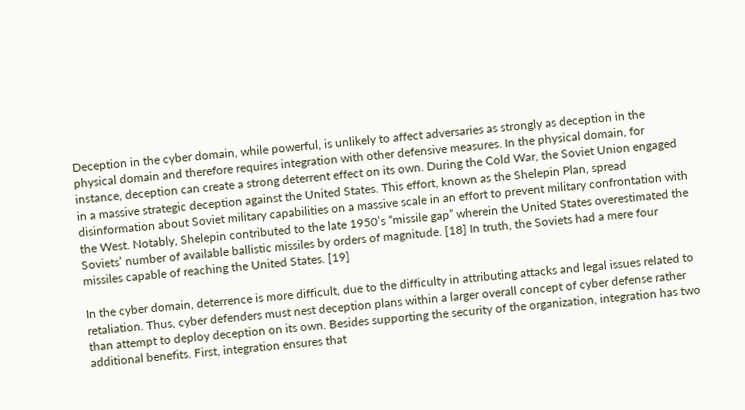Deception in the cyber domain, while powerful, is unlikely to affect adversaries as strongly as deception in the physical domain and therefore requires integration with other defensive measures. In the physical domain, for instance, deception can create a strong deterrent effect on its own. During the Cold War, the Soviet Union engaged in a massive strategic deception against the United States. This effort, known as the Shelepin Plan, spread disinformation about Soviet military capabilities on a massive scale in an effort to prevent military confrontation with the West. Notably, Shelepin contributed to the late 1950’s “missile gap” wherein the United States overestimated the Soviets’ number of available ballistic missiles by orders of magnitude. [18] In truth, the Soviets had a mere four missiles capable of reaching the United States. [19]

In the cyber domain, deterrence is more difficult, due to the difficulty in attributing attacks and legal issues related to retaliation. Thus, cyber defenders must nest deception plans within a larger overall concept of cyber defense rather than attempt to deploy deception on its own. Besides supporting the security of the organization, integration has two additional benefits. First, integration ensures that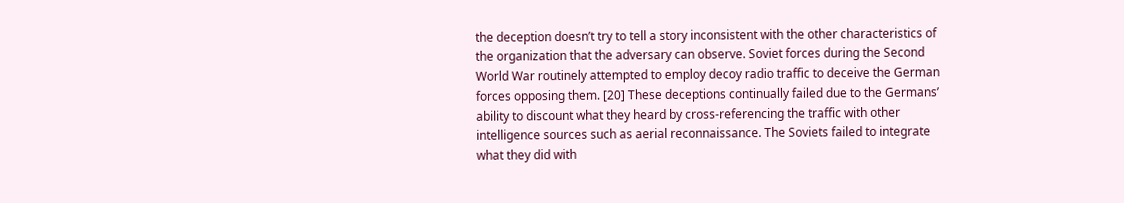the deception doesn’t try to tell a story inconsistent with the other characteristics of the organization that the adversary can observe. Soviet forces during the Second World War routinely attempted to employ decoy radio traffic to deceive the German forces opposing them. [20] These deceptions continually failed due to the Germans’ ability to discount what they heard by cross-referencing the traffic with other intelligence sources such as aerial reconnaissance. The Soviets failed to integrate what they did with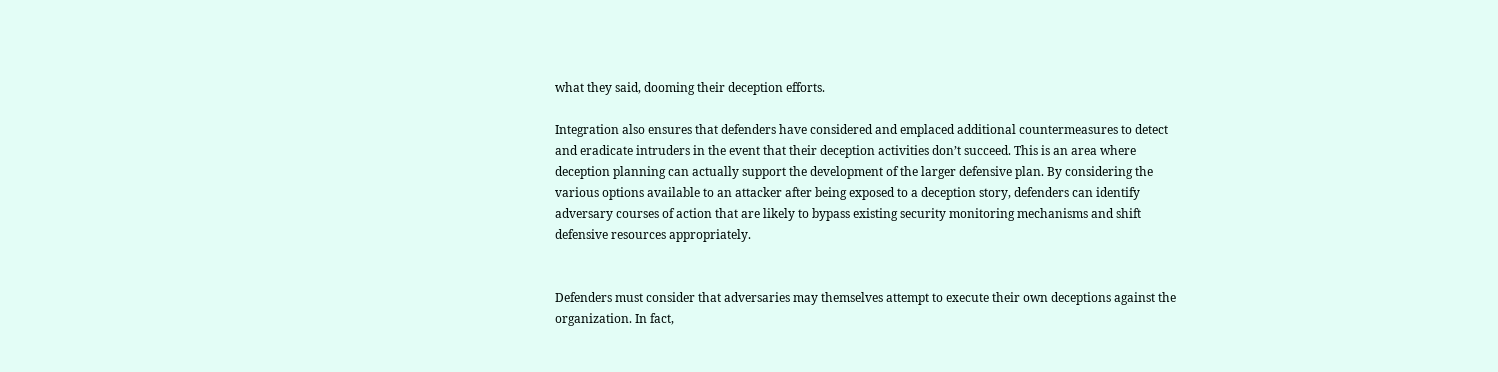what they said, dooming their deception efforts.

Integration also ensures that defenders have considered and emplaced additional countermeasures to detect and eradicate intruders in the event that their deception activities don’t succeed. This is an area where deception planning can actually support the development of the larger defensive plan. By considering the various options available to an attacker after being exposed to a deception story, defenders can identify adversary courses of action that are likely to bypass existing security monitoring mechanisms and shift defensive resources appropriately.


Defenders must consider that adversaries may themselves attempt to execute their own deceptions against the organization. In fact,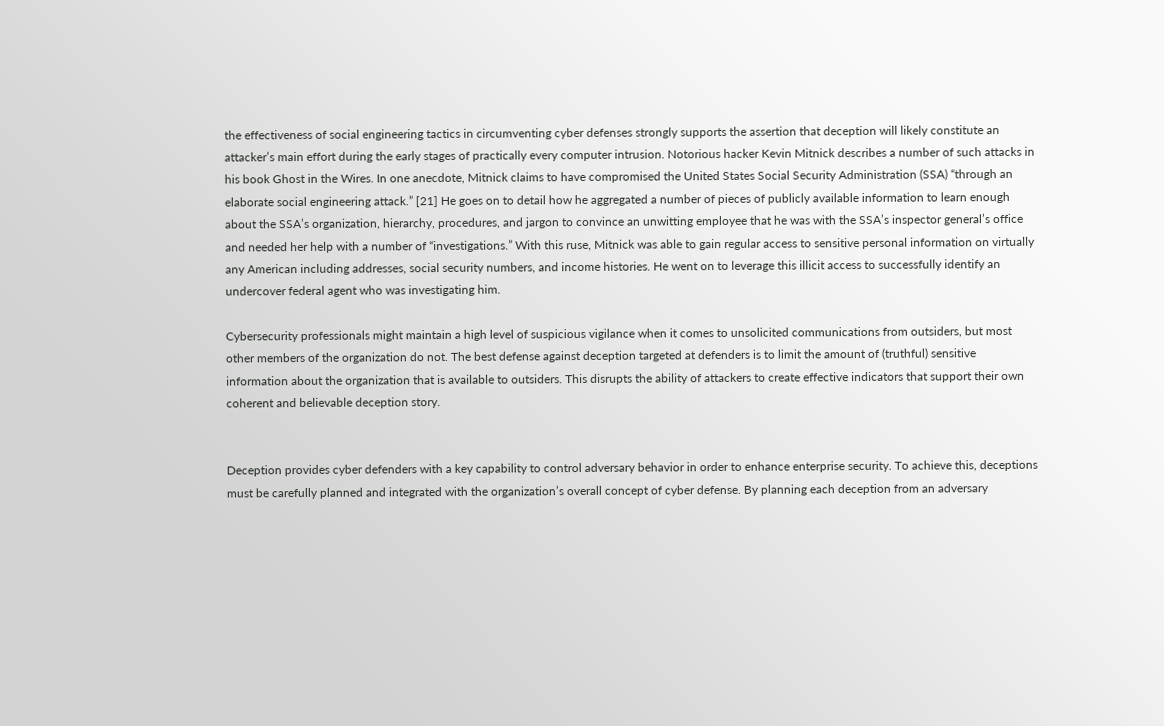the effectiveness of social engineering tactics in circumventing cyber defenses strongly supports the assertion that deception will likely constitute an attacker’s main effort during the early stages of practically every computer intrusion. Notorious hacker Kevin Mitnick describes a number of such attacks in his book Ghost in the Wires. In one anecdote, Mitnick claims to have compromised the United States Social Security Administration (SSA) “through an elaborate social engineering attack.” [21] He goes on to detail how he aggregated a number of pieces of publicly available information to learn enough about the SSA’s organization, hierarchy, procedures, and jargon to convince an unwitting employee that he was with the SSA’s inspector general’s office and needed her help with a number of “investigations.” With this ruse, Mitnick was able to gain regular access to sensitive personal information on virtually any American including addresses, social security numbers, and income histories. He went on to leverage this illicit access to successfully identify an undercover federal agent who was investigating him.

Cybersecurity professionals might maintain a high level of suspicious vigilance when it comes to unsolicited communications from outsiders, but most other members of the organization do not. The best defense against deception targeted at defenders is to limit the amount of (truthful) sensitive information about the organization that is available to outsiders. This disrupts the ability of attackers to create effective indicators that support their own coherent and believable deception story.


Deception provides cyber defenders with a key capability to control adversary behavior in order to enhance enterprise security. To achieve this, deceptions must be carefully planned and integrated with the organization’s overall concept of cyber defense. By planning each deception from an adversary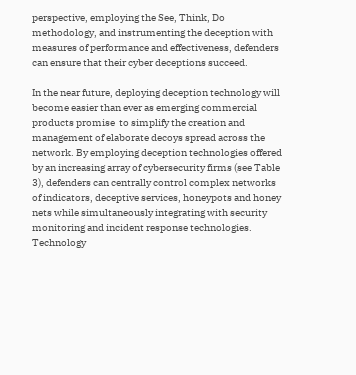perspective, employing the See, Think, Do methodology, and instrumenting the deception with measures of performance and effectiveness, defenders can ensure that their cyber deceptions succeed.

In the near future, deploying deception technology will become easier than ever as emerging commercial products promise  to simplify the creation and management of elaborate decoys spread across the network. By employing deception technologies offered by an increasing array of cybersecurity firms (see Table 3), defenders can centrally control complex networks of indicators, deceptive services, honeypots and honey nets while simultaneously integrating with security monitoring and incident response technologies. Technology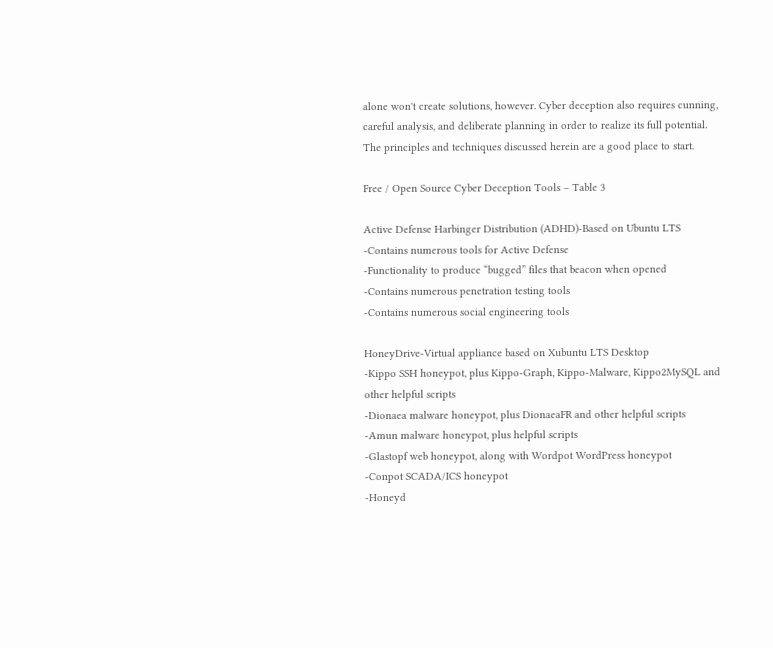alone won't create solutions, however. Cyber deception also requires cunning, careful analysis, and deliberate planning in order to realize its full potential. The principles and techniques discussed herein are a good place to start.

Free / Open Source Cyber Deception Tools – Table 3

Active Defense Harbinger Distribution (ADHD)-Based on Ubuntu LTS
-Contains numerous tools for Active Defense
-Functionality to produce “bugged” files that beacon when opened
-Contains numerous penetration testing tools
-Contains numerous social engineering tools

HoneyDrive-Virtual appliance based on Xubuntu LTS Desktop
-Kippo SSH honeypot, plus Kippo-Graph, Kippo-Malware, Kippo2MySQL and other helpful scripts
-Dionaea malware honeypot, plus DionaeaFR and other helpful scripts
-Amun malware honeypot, plus helpful scripts
-Glastopf web honeypot, along with Wordpot WordPress honeypot
-Conpot SCADA/ICS honeypot
-Honeyd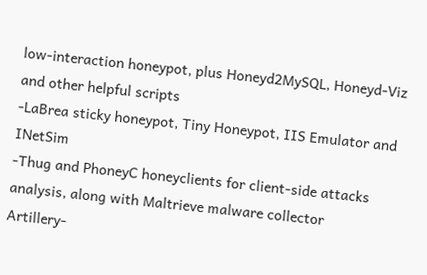low-interaction honeypot, plus Honeyd2MySQL, Honeyd-Viz and other helpful scripts
-LaBrea sticky honeypot, Tiny Honeypot, IIS Emulator and INetSim
-Thug and PhoneyC honeyclients for client-side attacks analysis, along with Maltrieve malware collector
Artillery-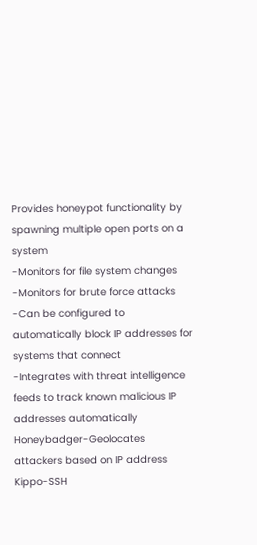Provides honeypot functionality by spawning multiple open ports on a system
-Monitors for file system changes
-Monitors for brute force attacks
-Can be configured to automatically block IP addresses for systems that connect
-Integrates with threat intelligence feeds to track known malicious IP addresses automatically
Honeybadger-Geolocates attackers based on IP address
Kippo-SSH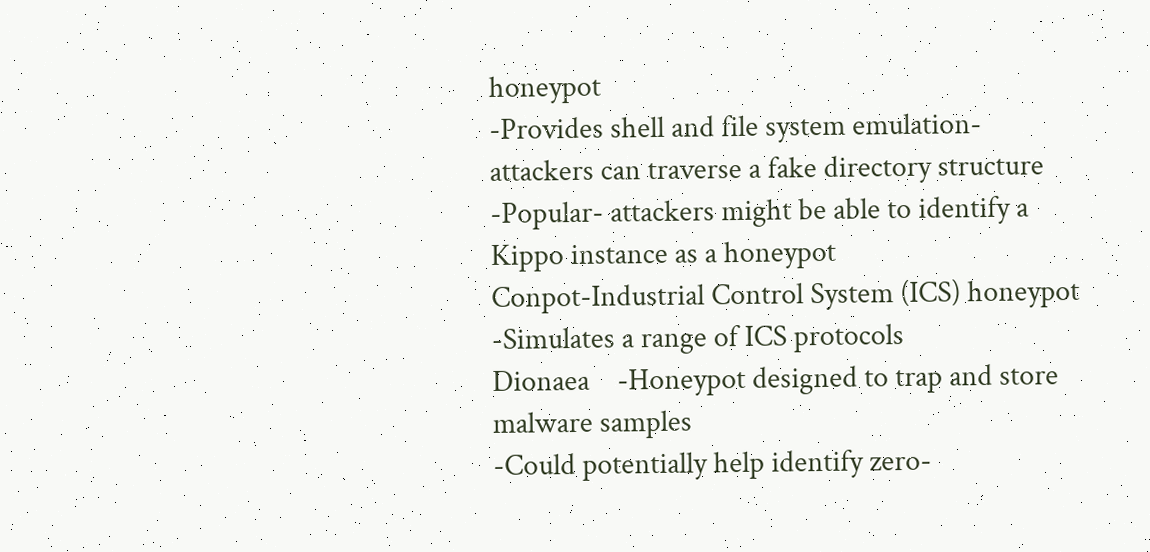honeypot
-Provides shell and file system emulation- attackers can traverse a fake directory structure
-Popular- attackers might be able to identify a Kippo instance as a honeypot
Conpot-Industrial Control System (ICS) honeypot
-Simulates a range of ICS protocols
Dionaea    -Honeypot designed to trap and store malware samples
-Could potentially help identify zero-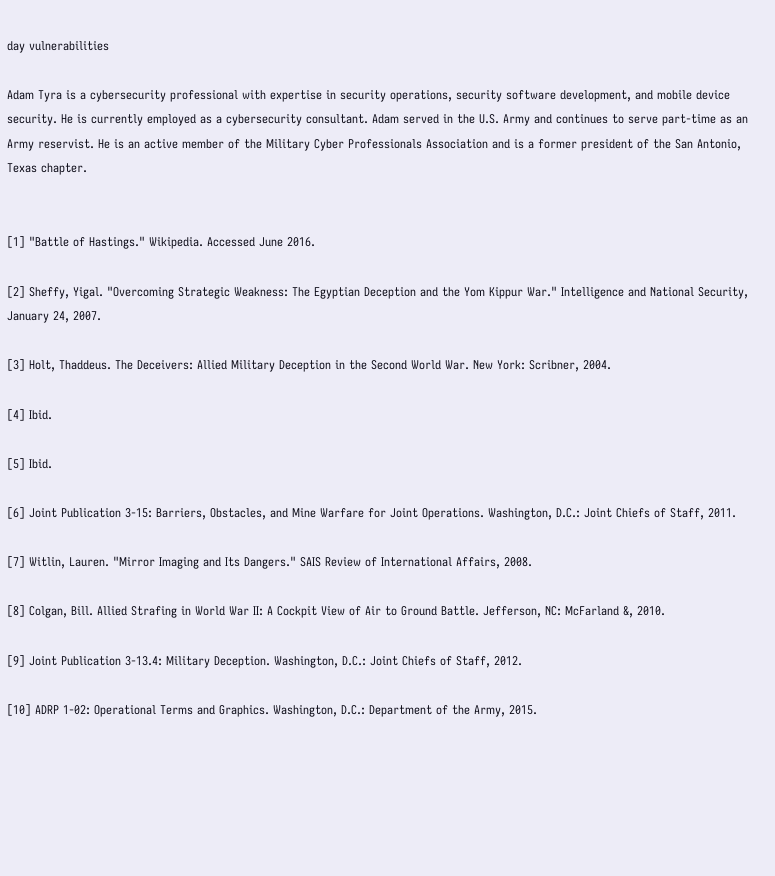day vulnerabilities

Adam Tyra is a cybersecurity professional with expertise in security operations, security software development, and mobile device security. He is currently employed as a cybersecurity consultant. Adam served in the U.S. Army and continues to serve part-time as an Army reservist. He is an active member of the Military Cyber Professionals Association and is a former president of the San Antonio, Texas chapter.


[1] "Battle of Hastings." Wikipedia. Accessed June 2016.

[2] Sheffy, Yigal. "Overcoming Strategic Weakness: The Egyptian Deception and the Yom Kippur War." Intelligence and National Security, January 24, 2007.

[3] Holt, Thaddeus. The Deceivers: Allied Military Deception in the Second World War. New York: Scribner, 2004.

[4] Ibid.

[5] Ibid.

[6] Joint Publication 3-15: Barriers, Obstacles, and Mine Warfare for Joint Operations. Washington, D.C.: Joint Chiefs of Staff, 2011.

[7] Witlin, Lauren. "Mirror Imaging and Its Dangers." SAIS Review of International Affairs, 2008.

[8] Colgan, Bill. Allied Strafing in World War II: A Cockpit View of Air to Ground Battle. Jefferson, NC: McFarland &, 2010.

[9] Joint Publication 3-13.4: Military Deception. Washington, D.C.: Joint Chiefs of Staff, 2012.

[10] ADRP 1-02: Operational Terms and Graphics. Washington, D.C.: Department of the Army, 2015.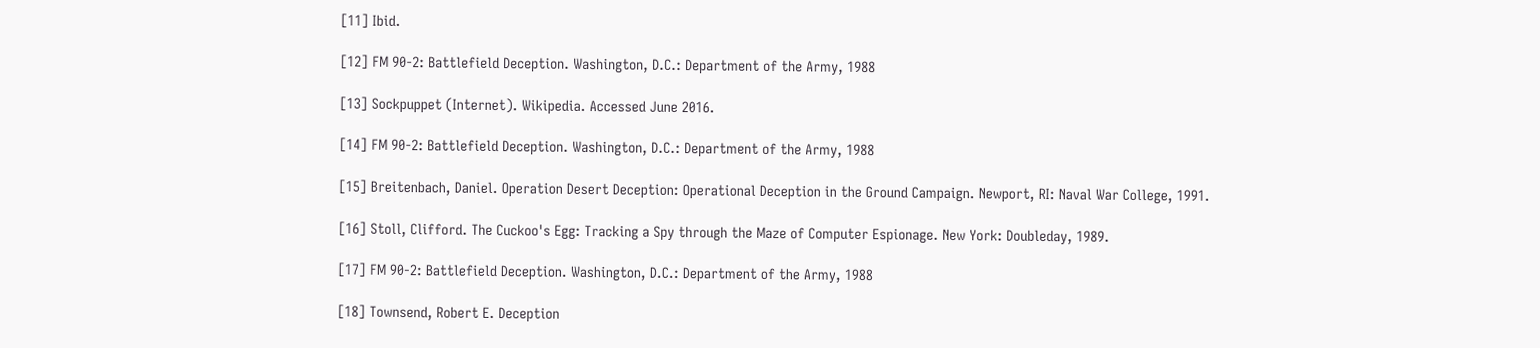[11] Ibid.

[12] FM 90-2: Battlefield Deception. Washington, D.C.: Department of the Army, 1988

[13] Sockpuppet (Internet). Wikipedia. Accessed June 2016.

[14] FM 90-2: Battlefield Deception. Washington, D.C.: Department of the Army, 1988

[15] Breitenbach, Daniel. Operation Desert Deception: Operational Deception in the Ground Campaign. Newport, RI: Naval War College, 1991.

[16] Stoll, Clifford. The Cuckoo's Egg: Tracking a Spy through the Maze of Computer Espionage. New York: Doubleday, 1989.

[17] FM 90-2: Battlefield Deception. Washington, D.C.: Department of the Army, 1988

[18] Townsend, Robert E. Deception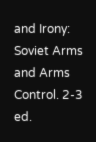and Irony: Soviet Arms and Arms Control. 2-3 ed.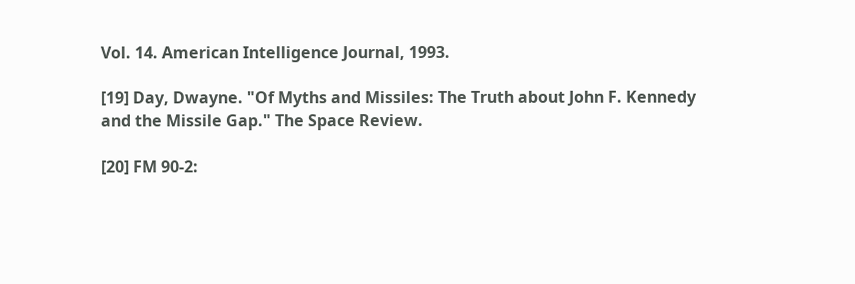Vol. 14. American Intelligence Journal, 1993.

[19] Day, Dwayne. "Of Myths and Missiles: The Truth about John F. Kennedy and the Missile Gap." The Space Review.

[20] FM 90-2: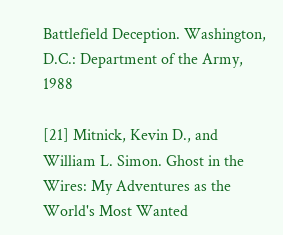Battlefield Deception. Washington, D.C.: Department of the Army, 1988

[21] Mitnick, Kevin D., and William L. Simon. Ghost in the Wires: My Adventures as the World's Most Wanted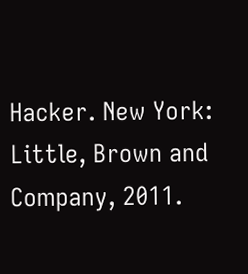Hacker. New York: Little, Brown and Company, 2011.